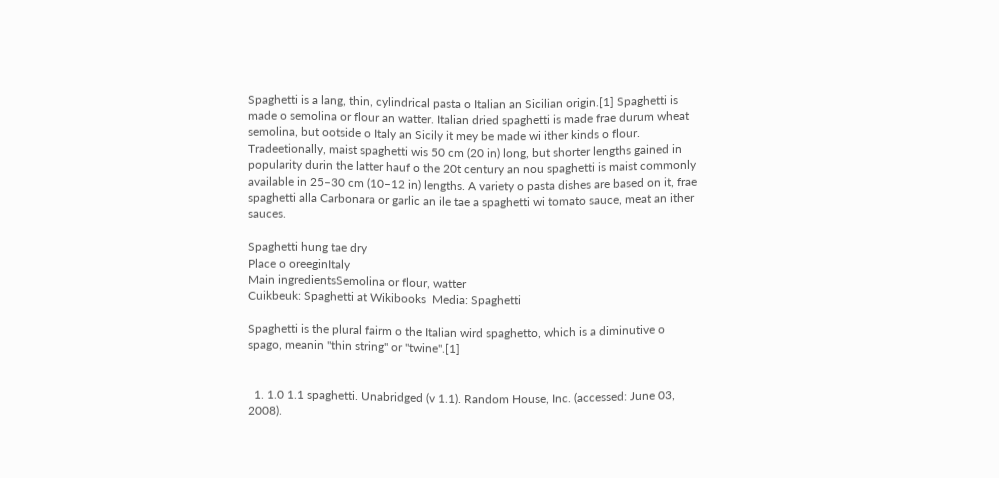Spaghetti is a lang, thin, cylindrical pasta o Italian an Sicilian origin.[1] Spaghetti is made o semolina or flour an watter. Italian dried spaghetti is made frae durum wheat semolina, but ootside o Italy an Sicily it mey be made wi ither kinds o flour. Tradeetionally, maist spaghetti wis 50 cm (20 in) long, but shorter lengths gained in popularity durin the latter hauf o the 20t century an nou spaghetti is maist commonly available in 25–30 cm (10–12 in) lengths. A variety o pasta dishes are based on it, frae spaghetti alla Carbonara or garlic an ile tae a spaghetti wi tomato sauce, meat an ither sauces.

Spaghetti hung tae dry
Place o oreeginItaly
Main ingredientsSemolina or flour, watter
Cuikbeuk: Spaghetti at Wikibooks  Media: Spaghetti

Spaghetti is the plural fairm o the Italian wird spaghetto, which is a diminutive o spago, meanin "thin string" or "twine".[1]


  1. 1.0 1.1 spaghetti. Unabridged (v 1.1). Random House, Inc. (accessed: June 03, 2008).